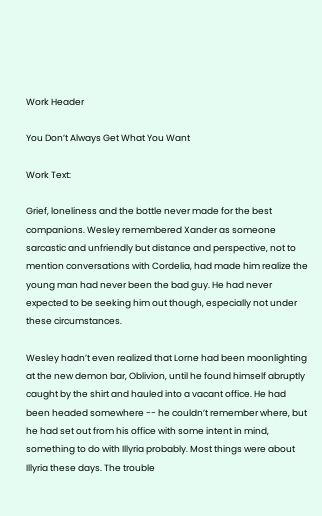Work Header

You Don’t Always Get What You Want

Work Text:

Grief, loneliness and the bottle never made for the best companions. Wesley remembered Xander as someone sarcastic and unfriendly but distance and perspective, not to mention conversations with Cordelia, had made him realize the young man had never been the bad guy. He had never expected to be seeking him out though, especially not under these circumstances.

Wesley hadn’t even realized that Lorne had been moonlighting at the new demon bar, Oblivion, until he found himself abruptly caught by the shirt and hauled into a vacant office. He had been headed somewhere -- he couldn’t remember where, but he had set out from his office with some intent in mind, something to do with Illyria probably. Most things were about Illyria these days. The trouble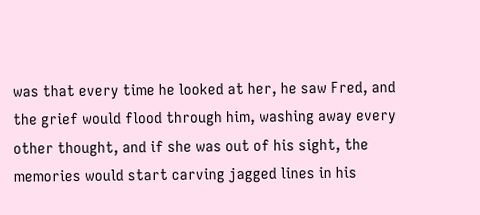was that every time he looked at her, he saw Fred, and the grief would flood through him, washing away every other thought, and if she was out of his sight, the memories would start carving jagged lines in his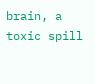brain, a toxic spill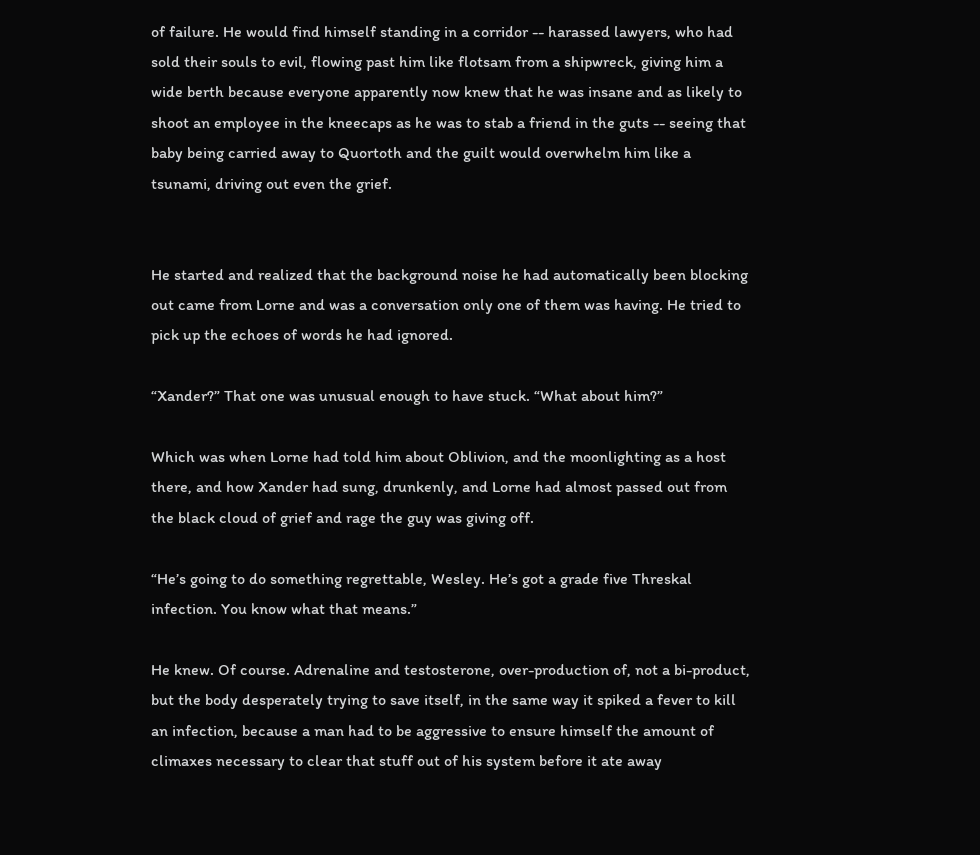of failure. He would find himself standing in a corridor -- harassed lawyers, who had sold their souls to evil, flowing past him like flotsam from a shipwreck, giving him a wide berth because everyone apparently now knew that he was insane and as likely to shoot an employee in the kneecaps as he was to stab a friend in the guts -- seeing that baby being carried away to Quortoth and the guilt would overwhelm him like a tsunami, driving out even the grief.


He started and realized that the background noise he had automatically been blocking out came from Lorne and was a conversation only one of them was having. He tried to pick up the echoes of words he had ignored.

“Xander?” That one was unusual enough to have stuck. “What about him?”

Which was when Lorne had told him about Oblivion, and the moonlighting as a host there, and how Xander had sung, drunkenly, and Lorne had almost passed out from the black cloud of grief and rage the guy was giving off.

“He’s going to do something regrettable, Wesley. He’s got a grade five Threskal infection. You know what that means.”

He knew. Of course. Adrenaline and testosterone, over-production of, not a bi-product, but the body desperately trying to save itself, in the same way it spiked a fever to kill an infection, because a man had to be aggressive to ensure himself the amount of climaxes necessary to clear that stuff out of his system before it ate away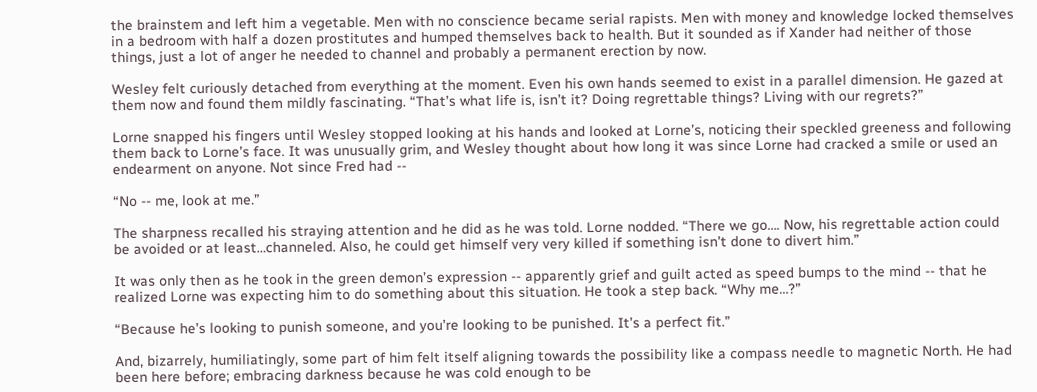the brainstem and left him a vegetable. Men with no conscience became serial rapists. Men with money and knowledge locked themselves in a bedroom with half a dozen prostitutes and humped themselves back to health. But it sounded as if Xander had neither of those things, just a lot of anger he needed to channel and probably a permanent erection by now.

Wesley felt curiously detached from everything at the moment. Even his own hands seemed to exist in a parallel dimension. He gazed at them now and found them mildly fascinating. “That’s what life is, isn’t it? Doing regrettable things? Living with our regrets?”

Lorne snapped his fingers until Wesley stopped looking at his hands and looked at Lorne’s, noticing their speckled greeness and following them back to Lorne’s face. It was unusually grim, and Wesley thought about how long it was since Lorne had cracked a smile or used an endearment on anyone. Not since Fred had --

“No -- me, look at me.”

The sharpness recalled his straying attention and he did as he was told. Lorne nodded. “There we go…. Now, his regrettable action could be avoided or at least…channeled. Also, he could get himself very very killed if something isn’t done to divert him.”

It was only then as he took in the green demon’s expression -- apparently grief and guilt acted as speed bumps to the mind -- that he realized Lorne was expecting him to do something about this situation. He took a step back. “Why me…?”

“Because he’s looking to punish someone, and you’re looking to be punished. It’s a perfect fit.”

And, bizarrely, humiliatingly, some part of him felt itself aligning towards the possibility like a compass needle to magnetic North. He had been here before; embracing darkness because he was cold enough to be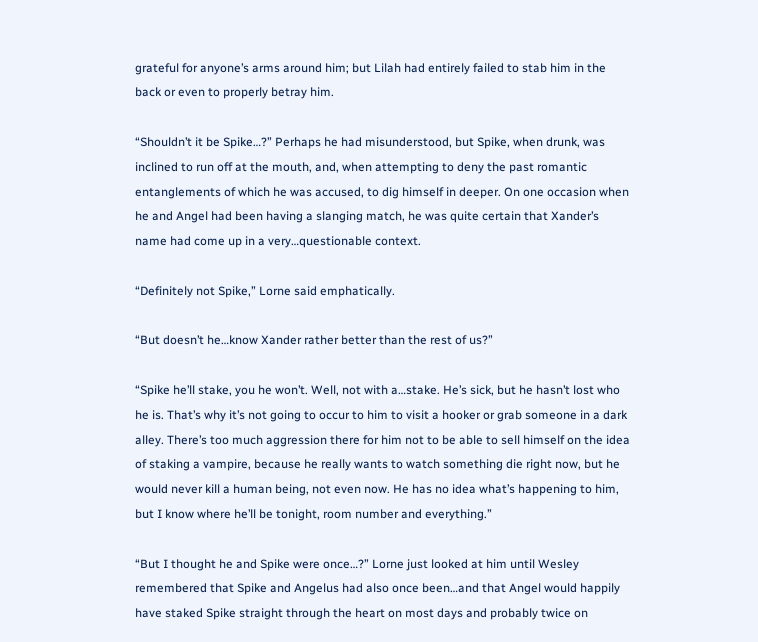grateful for anyone’s arms around him; but Lilah had entirely failed to stab him in the back or even to properly betray him.

“Shouldn’t it be Spike…?” Perhaps he had misunderstood, but Spike, when drunk, was inclined to run off at the mouth, and, when attempting to deny the past romantic entanglements of which he was accused, to dig himself in deeper. On one occasion when he and Angel had been having a slanging match, he was quite certain that Xander’s name had come up in a very…questionable context.

“Definitely not Spike,” Lorne said emphatically.

“But doesn’t he…know Xander rather better than the rest of us?”

“Spike he’ll stake, you he won’t. Well, not with a…stake. He’s sick, but he hasn’t lost who he is. That’s why it’s not going to occur to him to visit a hooker or grab someone in a dark alley. There’s too much aggression there for him not to be able to sell himself on the idea of staking a vampire, because he really wants to watch something die right now, but he would never kill a human being, not even now. He has no idea what’s happening to him, but I know where he’ll be tonight, room number and everything.”

“But I thought he and Spike were once…?” Lorne just looked at him until Wesley remembered that Spike and Angelus had also once been…and that Angel would happily have staked Spike straight through the heart on most days and probably twice on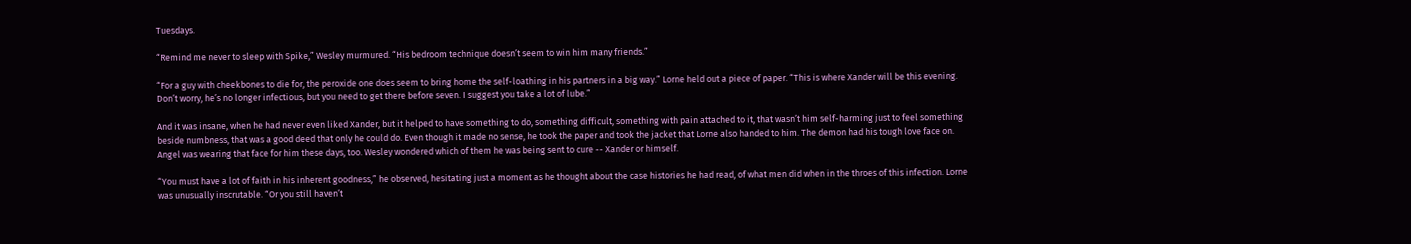Tuesdays.

“Remind me never to sleep with Spike,” Wesley murmured. “His bedroom technique doesn’t seem to win him many friends.”

“For a guy with cheekbones to die for, the peroxide one does seem to bring home the self-loathing in his partners in a big way.” Lorne held out a piece of paper. “This is where Xander will be this evening. Don’t worry, he’s no longer infectious, but you need to get there before seven. I suggest you take a lot of lube.”

And it was insane, when he had never even liked Xander, but it helped to have something to do, something difficult, something with pain attached to it, that wasn’t him self-harming just to feel something beside numbness, that was a good deed that only he could do. Even though it made no sense, he took the paper and took the jacket that Lorne also handed to him. The demon had his tough love face on. Angel was wearing that face for him these days, too. Wesley wondered which of them he was being sent to cure -- Xander or himself.

“You must have a lot of faith in his inherent goodness,” he observed, hesitating just a moment as he thought about the case histories he had read, of what men did when in the throes of this infection. Lorne was unusually inscrutable. “Or you still haven’t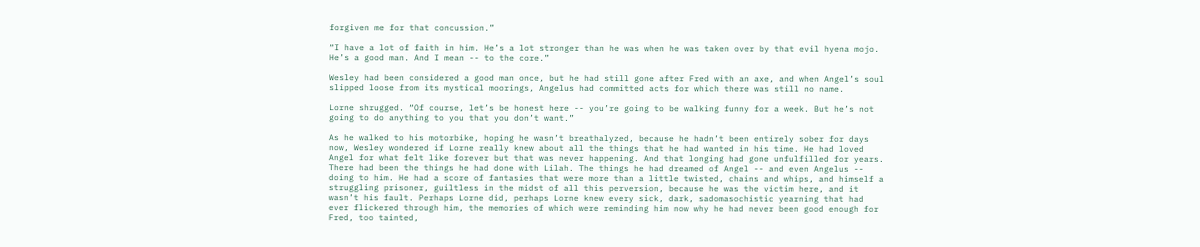forgiven me for that concussion.”

“I have a lot of faith in him. He’s a lot stronger than he was when he was taken over by that evil hyena mojo. He’s a good man. And I mean -- to the core.”

Wesley had been considered a good man once, but he had still gone after Fred with an axe, and when Angel’s soul slipped loose from its mystical moorings, Angelus had committed acts for which there was still no name.

Lorne shrugged. “Of course, let’s be honest here -- you’re going to be walking funny for a week. But he’s not going to do anything to you that you don’t want.”

As he walked to his motorbike, hoping he wasn’t breathalyzed, because he hadn’t been entirely sober for days now, Wesley wondered if Lorne really knew about all the things that he had wanted in his time. He had loved Angel for what felt like forever but that was never happening. And that longing had gone unfulfilled for years. There had been the things he had done with Lilah. The things he had dreamed of Angel -- and even Angelus -- doing to him. He had a score of fantasies that were more than a little twisted, chains and whips, and himself a struggling prisoner, guiltless in the midst of all this perversion, because he was the victim here, and it wasn’t his fault. Perhaps Lorne did, perhaps Lorne knew every sick, dark, sadomasochistic yearning that had ever flickered through him, the memories of which were reminding him now why he had never been good enough for Fred, too tainted,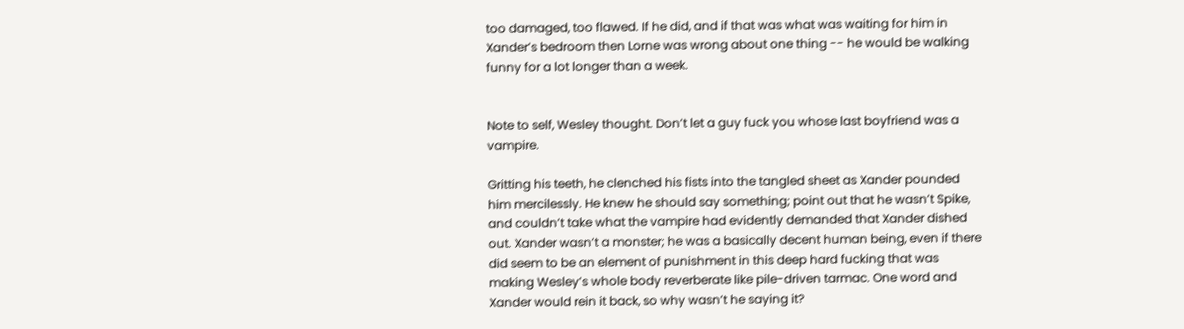too damaged, too flawed. If he did, and if that was what was waiting for him in Xander’s bedroom then Lorne was wrong about one thing -- he would be walking funny for a lot longer than a week.


Note to self, Wesley thought. Don’t let a guy fuck you whose last boyfriend was a vampire.

Gritting his teeth, he clenched his fists into the tangled sheet as Xander pounded him mercilessly. He knew he should say something; point out that he wasn’t Spike, and couldn’t take what the vampire had evidently demanded that Xander dished out. Xander wasn’t a monster; he was a basically decent human being, even if there did seem to be an element of punishment in this deep hard fucking that was making Wesley’s whole body reverberate like pile-driven tarmac. One word and Xander would rein it back, so why wasn’t he saying it?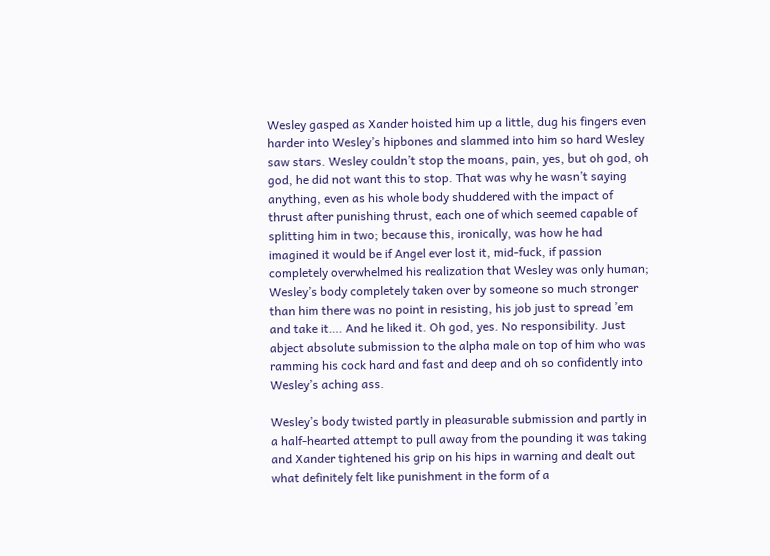Wesley gasped as Xander hoisted him up a little, dug his fingers even harder into Wesley’s hipbones and slammed into him so hard Wesley saw stars. Wesley couldn’t stop the moans, pain, yes, but oh god, oh god, he did not want this to stop. That was why he wasn’t saying anything, even as his whole body shuddered with the impact of thrust after punishing thrust, each one of which seemed capable of splitting him in two; because this, ironically, was how he had imagined it would be if Angel ever lost it, mid-fuck, if passion completely overwhelmed his realization that Wesley was only human; Wesley’s body completely taken over by someone so much stronger than him there was no point in resisting, his job just to spread ’em and take it…. And he liked it. Oh god, yes. No responsibility. Just abject absolute submission to the alpha male on top of him who was ramming his cock hard and fast and deep and oh so confidently into Wesley’s aching ass.

Wesley’s body twisted partly in pleasurable submission and partly in a half-hearted attempt to pull away from the pounding it was taking and Xander tightened his grip on his hips in warning and dealt out what definitely felt like punishment in the form of a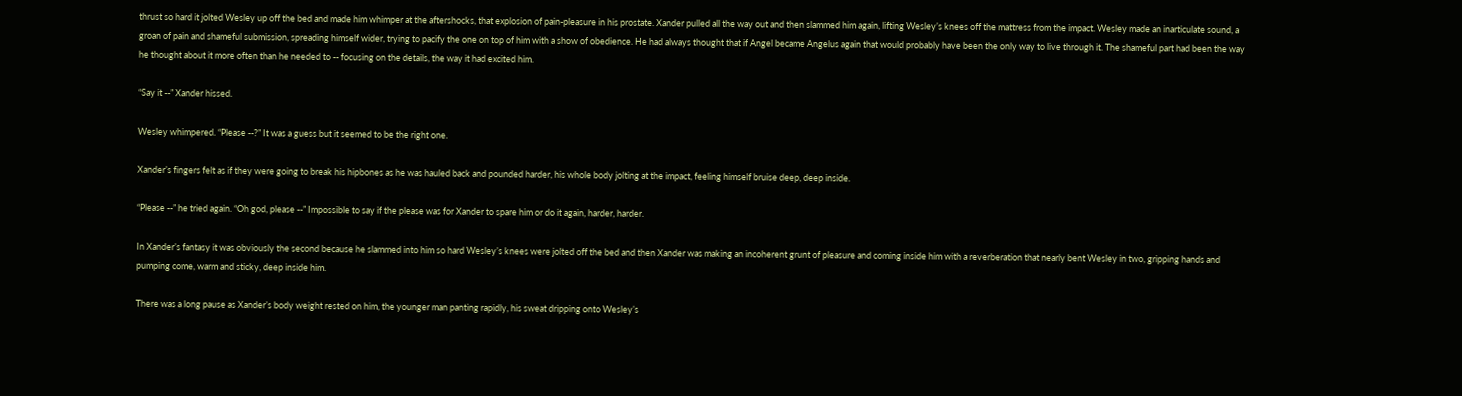thrust so hard it jolted Wesley up off the bed and made him whimper at the aftershocks, that explosion of pain-pleasure in his prostate. Xander pulled all the way out and then slammed him again, lifting Wesley’s knees off the mattress from the impact. Wesley made an inarticulate sound, a groan of pain and shameful submission, spreading himself wider, trying to pacify the one on top of him with a show of obedience. He had always thought that if Angel became Angelus again that would probably have been the only way to live through it. The shameful part had been the way he thought about it more often than he needed to -- focusing on the details, the way it had excited him.

“Say it --” Xander hissed.

Wesley whimpered. “Please --?” It was a guess but it seemed to be the right one.

Xander’s fingers felt as if they were going to break his hipbones as he was hauled back and pounded harder, his whole body jolting at the impact, feeling himself bruise deep, deep inside.

“Please --” he tried again. “Oh god, please --” Impossible to say if the please was for Xander to spare him or do it again, harder, harder.

In Xander’s fantasy it was obviously the second because he slammed into him so hard Wesley’s knees were jolted off the bed and then Xander was making an incoherent grunt of pleasure and coming inside him with a reverberation that nearly bent Wesley in two, gripping hands and pumping come, warm and sticky, deep inside him.

There was a long pause as Xander’s body weight rested on him, the younger man panting rapidly, his sweat dripping onto Wesley’s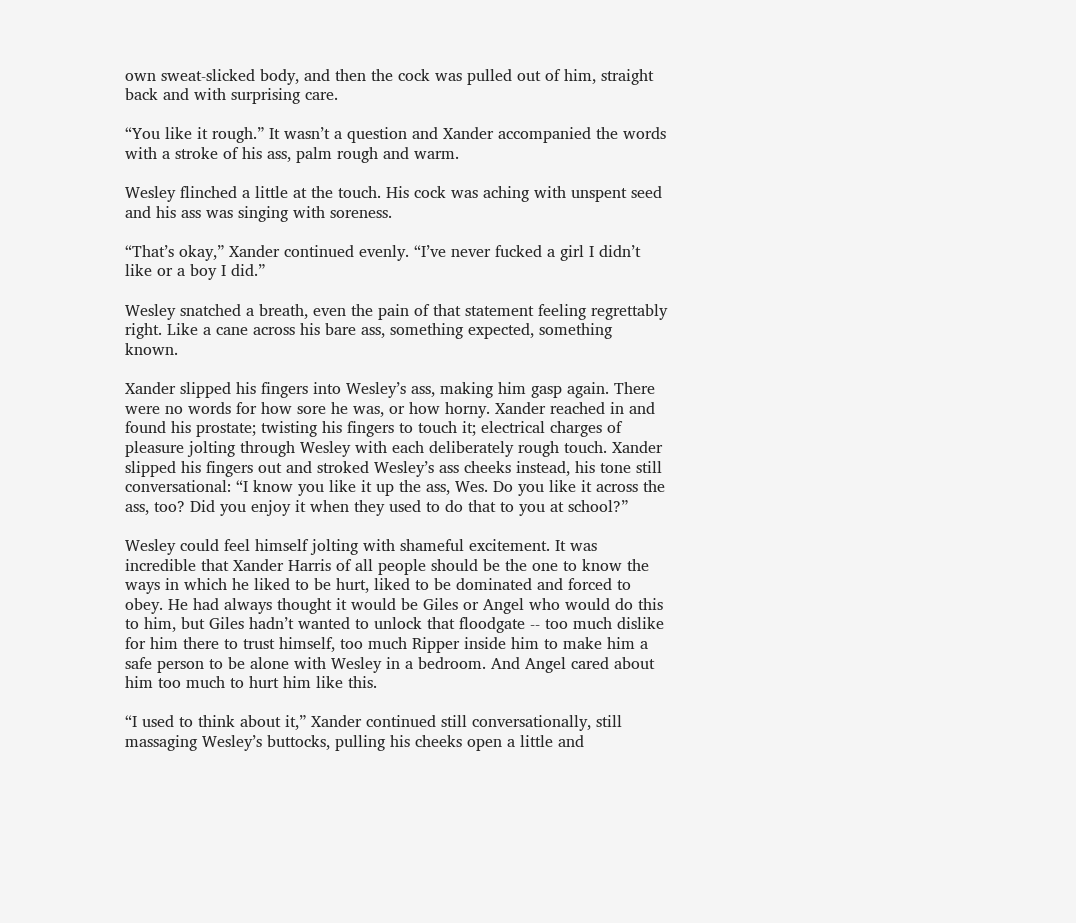own sweat-slicked body, and then the cock was pulled out of him, straight back and with surprising care.

“You like it rough.” It wasn’t a question and Xander accompanied the words with a stroke of his ass, palm rough and warm.

Wesley flinched a little at the touch. His cock was aching with unspent seed and his ass was singing with soreness.

“That’s okay,” Xander continued evenly. “I’ve never fucked a girl I didn’t like or a boy I did.”

Wesley snatched a breath, even the pain of that statement feeling regrettably right. Like a cane across his bare ass, something expected, something known.

Xander slipped his fingers into Wesley’s ass, making him gasp again. There were no words for how sore he was, or how horny. Xander reached in and found his prostate; twisting his fingers to touch it; electrical charges of pleasure jolting through Wesley with each deliberately rough touch. Xander slipped his fingers out and stroked Wesley’s ass cheeks instead, his tone still conversational: “I know you like it up the ass, Wes. Do you like it across the ass, too? Did you enjoy it when they used to do that to you at school?”

Wesley could feel himself jolting with shameful excitement. It was incredible that Xander Harris of all people should be the one to know the ways in which he liked to be hurt, liked to be dominated and forced to obey. He had always thought it would be Giles or Angel who would do this to him, but Giles hadn’t wanted to unlock that floodgate -- too much dislike for him there to trust himself, too much Ripper inside him to make him a safe person to be alone with Wesley in a bedroom. And Angel cared about him too much to hurt him like this.

“I used to think about it,” Xander continued still conversationally, still massaging Wesley’s buttocks, pulling his cheeks open a little and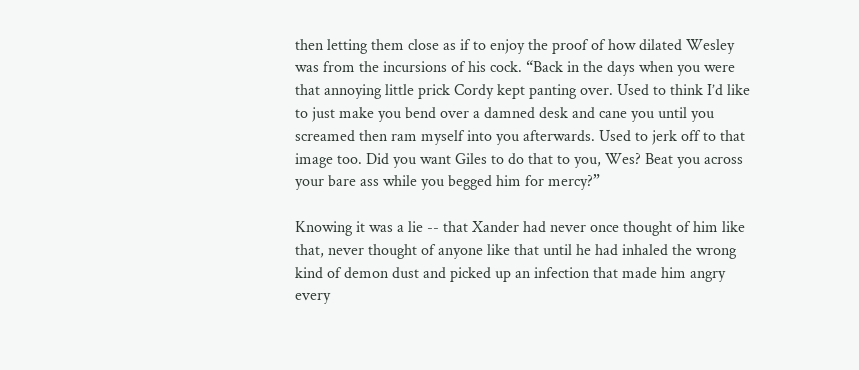then letting them close as if to enjoy the proof of how dilated Wesley was from the incursions of his cock. “Back in the days when you were that annoying little prick Cordy kept panting over. Used to think I’d like to just make you bend over a damned desk and cane you until you screamed then ram myself into you afterwards. Used to jerk off to that image too. Did you want Giles to do that to you, Wes? Beat you across your bare ass while you begged him for mercy?”

Knowing it was a lie -- that Xander had never once thought of him like that, never thought of anyone like that until he had inhaled the wrong kind of demon dust and picked up an infection that made him angry every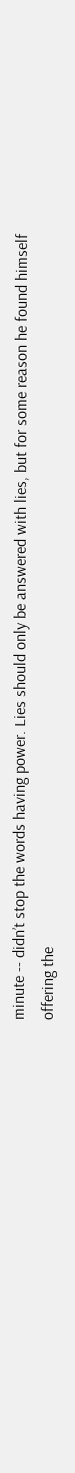minute -- didn’t stop the words having power. Lies should only be answered with lies, but for some reason he found himself offering the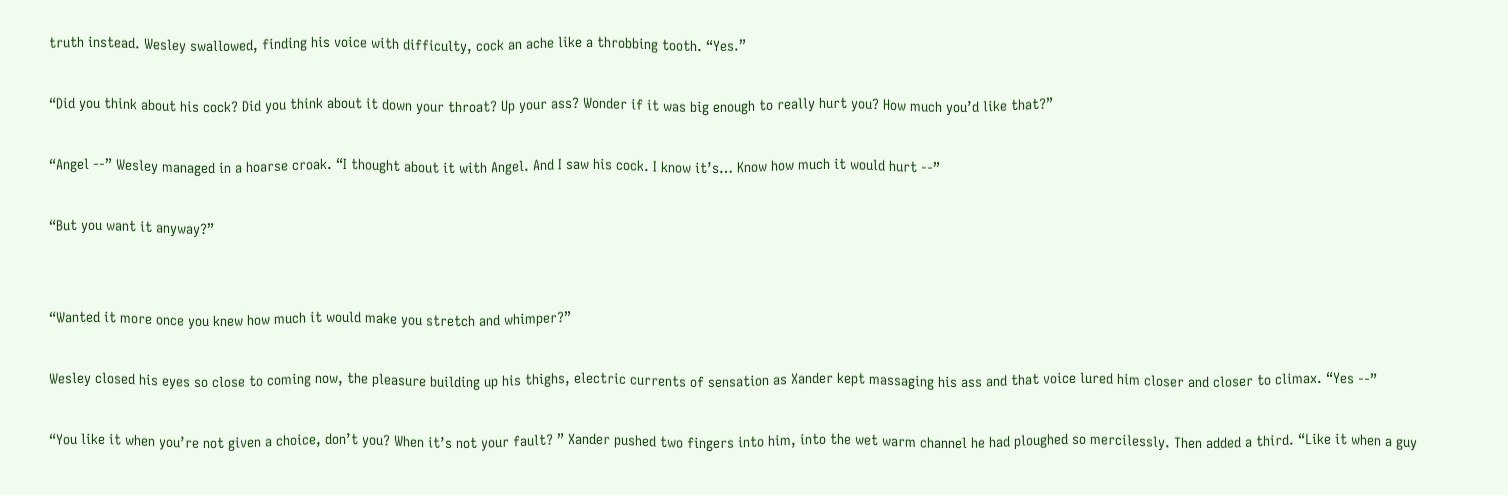truth instead. Wesley swallowed, finding his voice with difficulty, cock an ache like a throbbing tooth. “Yes.”

“Did you think about his cock? Did you think about it down your throat? Up your ass? Wonder if it was big enough to really hurt you? How much you’d like that?”

“Angel --” Wesley managed in a hoarse croak. “I thought about it with Angel. And I saw his cock. I know it’s… Know how much it would hurt --”

“But you want it anyway?”


“Wanted it more once you knew how much it would make you stretch and whimper?”

Wesley closed his eyes so close to coming now, the pleasure building up his thighs, electric currents of sensation as Xander kept massaging his ass and that voice lured him closer and closer to climax. “Yes --”

“You like it when you’re not given a choice, don’t you? When it’s not your fault? ” Xander pushed two fingers into him, into the wet warm channel he had ploughed so mercilessly. Then added a third. “Like it when a guy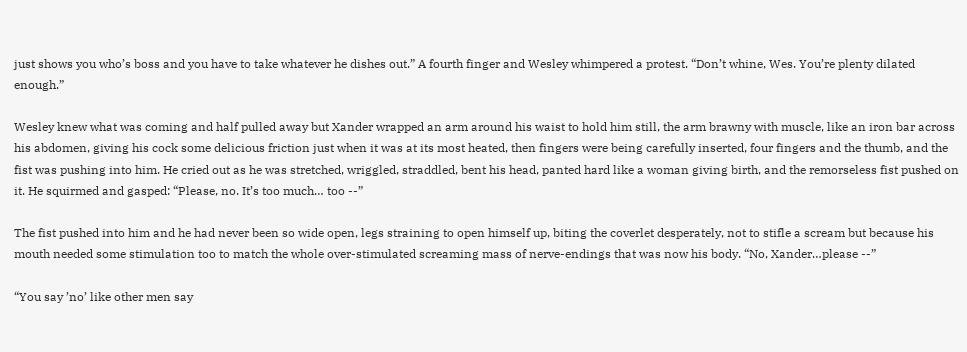just shows you who’s boss and you have to take whatever he dishes out.” A fourth finger and Wesley whimpered a protest. “Don’t whine, Wes. You’re plenty dilated enough.”

Wesley knew what was coming and half pulled away but Xander wrapped an arm around his waist to hold him still, the arm brawny with muscle, like an iron bar across his abdomen, giving his cock some delicious friction just when it was at its most heated, then fingers were being carefully inserted, four fingers and the thumb, and the fist was pushing into him. He cried out as he was stretched, wriggled, straddled, bent his head, panted hard like a woman giving birth, and the remorseless fist pushed on it. He squirmed and gasped: “Please, no. It’s too much… too --”

The fist pushed into him and he had never been so wide open, legs straining to open himself up, biting the coverlet desperately, not to stifle a scream but because his mouth needed some stimulation too to match the whole over-stimulated screaming mass of nerve-endings that was now his body. “No, Xander…please --”

“You say ’no’ like other men say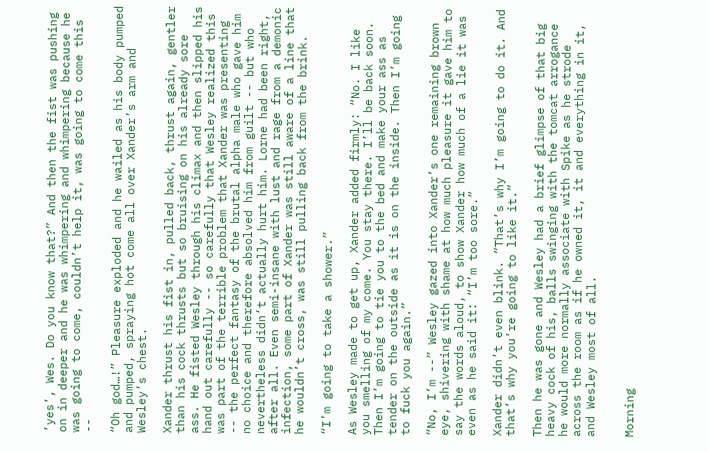’yes’, Wes. Do you know that?” And then the fist was pushing on in deeper and he was whimpering and whimpering because he was going to come, couldn’t help it, was going to come this --

“Oh god…!” Pleasure exploded and he wailed as his body pumped and pumped, spraying hot come all over Xander’s arm and Wesley’s chest.

Xander thrust his fist in, pulled back, thrust again, gentler than his cock thrusts but so bruising on his already sore ass. He fisted Wesley through his climax and then slipped his hand out carefully -- so carefully that Wesley realized this was part of the terrible problem that Xander was presenting -- the perfect fantasy of the brutal alpha male who gave him no choice and therefore absolved him from guilt -- but who nevertheless didn’t actually hurt him. Lorne had been right, after all. Even semi-insane with lust and rage from a demonic infection, some part of Xander was still aware of a line that he wouldn’t cross, was still pulling back from the brink.

“I’m going to take a shower.”

As Wesley made to get up, Xander added firmly: “No. I like you smelling of my come. You stay there. I’ll be back soon. Then I’m going to tie you to the bed and make your ass as tender on the outside as it is on the inside. Then I’m going to fuck you again.”

“No, I’m --” Wesley gazed into Xander’s one remaining brown eye, shivering with shame at how much pleasure it gave him to say the words aloud, to show Xander how much of a lie it was even as he said it: “I’m too sore.”

Xander didn’t even blink. “That’s why I’m going to do it. And that’s why you’re going to like it.”

Then he was gone and Wesley had a brief glimpse of that big heavy cock of his, balls swinging with the tomcat arrogance he would more normally associate with Spike as he strode across the room as if he owned it, it and everything in it, and Wesley most of all.


Morning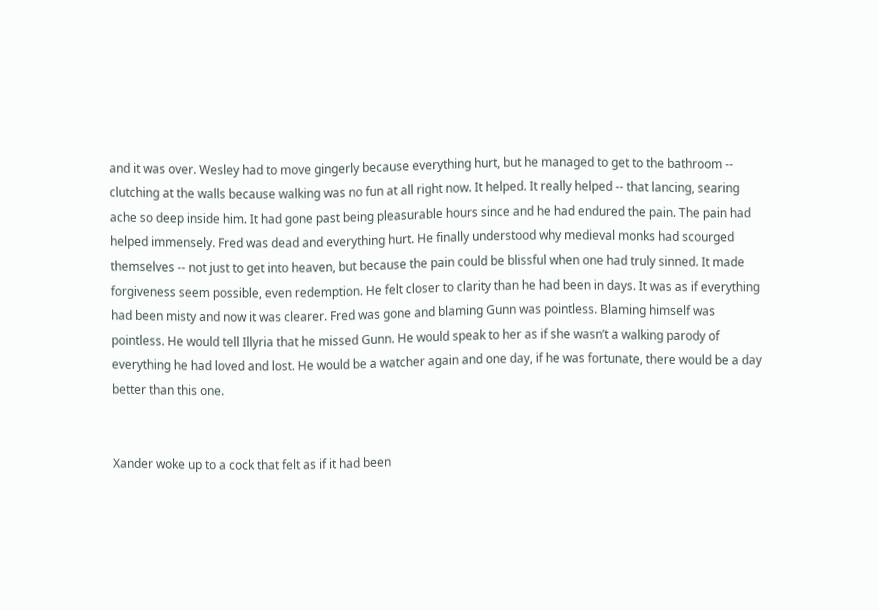and it was over. Wesley had to move gingerly because everything hurt, but he managed to get to the bathroom -- clutching at the walls because walking was no fun at all right now. It helped. It really helped -- that lancing, searing ache so deep inside him. It had gone past being pleasurable hours since and he had endured the pain. The pain had helped immensely. Fred was dead and everything hurt. He finally understood why medieval monks had scourged themselves -- not just to get into heaven, but because the pain could be blissful when one had truly sinned. It made forgiveness seem possible, even redemption. He felt closer to clarity than he had been in days. It was as if everything had been misty and now it was clearer. Fred was gone and blaming Gunn was pointless. Blaming himself was pointless. He would tell Illyria that he missed Gunn. He would speak to her as if she wasn’t a walking parody of everything he had loved and lost. He would be a watcher again and one day, if he was fortunate, there would be a day better than this one.


Xander woke up to a cock that felt as if it had been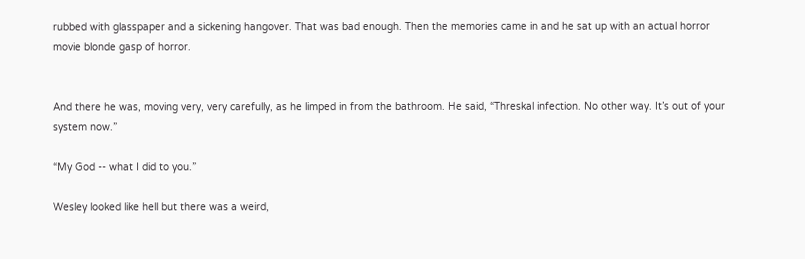rubbed with glasspaper and a sickening hangover. That was bad enough. Then the memories came in and he sat up with an actual horror movie blonde gasp of horror.


And there he was, moving very, very carefully, as he limped in from the bathroom. He said, “Threskal infection. No other way. It’s out of your system now.”

“My God -- what I did to you.”

Wesley looked like hell but there was a weird,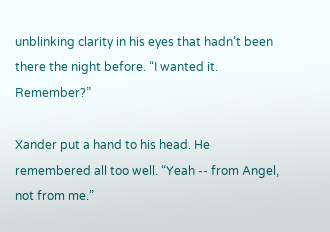unblinking clarity in his eyes that hadn’t been there the night before. “I wanted it. Remember?”

Xander put a hand to his head. He remembered all too well. “Yeah -- from Angel, not from me.”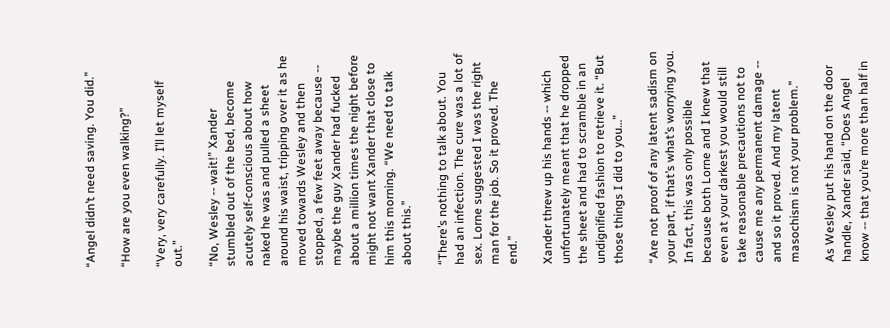“Angel didn’t need saving. You did.”

“How are you even walking?”

“Very, very carefully. I’ll let myself out.”

“No, Wesley -- wait!” Xander stumbled out of the bed, become acutely self-conscious about how naked he was and pulled a sheet around his waist, tripping over it as he moved towards Wesley and then stopped, a few feet away because -- maybe the guy Xander had fucked about a million times the night before might not want Xander that close to him this morning. “We need to talk about this.”

“There’s nothing to talk about. You had an infection. The cure was a lot of sex. Lorne suggested I was the right man for the job. So it proved. The end.”

Xander threw up his hands -- which unfortunately meant that he dropped the sheet and had to scramble in an undignified fashion to retrieve it. “But those things I did to you…”

“Are not proof of any latent sadism on your part, if that’s what’s worrying you. In fact, this was only possible because both Lorne and I knew that even at your darkest you would still take reasonable precautions not to cause me any permanent damage -- and so it proved. And my latent masochism is not your problem.”

As Wesley put his hand on the door handle, Xander said, “Does Angel know -- that you’re more than half in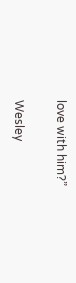love with him?”

Wesley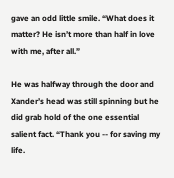gave an odd little smile. “What does it matter? He isn’t more than half in love with me, after all.”

He was halfway through the door and Xander’s head was still spinning but he did grab hold of the one essential salient fact. “Thank you -- for saving my life.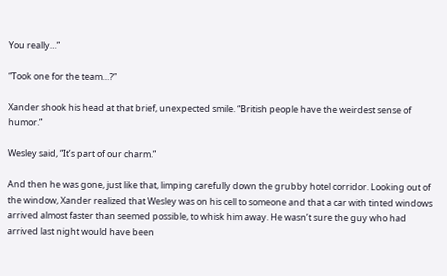You really…”

“Took one for the team…?”

Xander shook his head at that brief, unexpected smile. “British people have the weirdest sense of humor.”

Wesley said, “It’s part of our charm.”

And then he was gone, just like that, limping carefully down the grubby hotel corridor. Looking out of the window, Xander realized that Wesley was on his cell to someone and that a car with tinted windows arrived almost faster than seemed possible, to whisk him away. He wasn’t sure the guy who had arrived last night would have been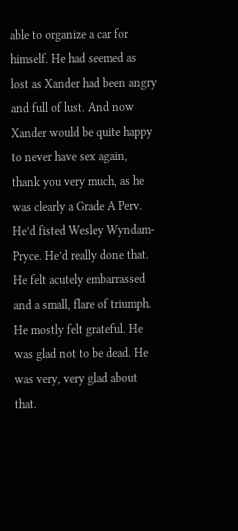able to organize a car for himself. He had seemed as lost as Xander had been angry and full of lust. And now Xander would be quite happy to never have sex again, thank you very much, as he was clearly a Grade A Perv. He’d fisted Wesley Wyndam-Pryce. He’d really done that. He felt acutely embarrassed and a small, flare of triumph. He mostly felt grateful. He was glad not to be dead. He was very, very glad about that.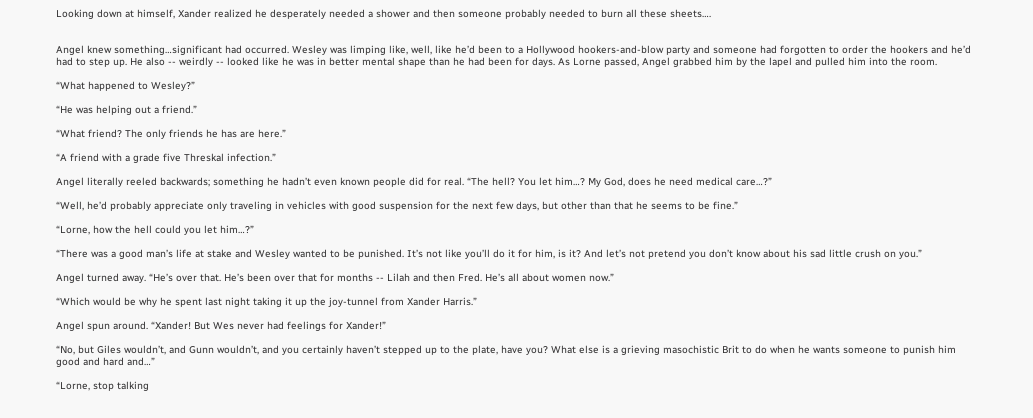Looking down at himself, Xander realized he desperately needed a shower and then someone probably needed to burn all these sheets….


Angel knew something…significant had occurred. Wesley was limping like, well, like he’d been to a Hollywood hookers-and-blow party and someone had forgotten to order the hookers and he’d had to step up. He also -- weirdly -- looked like he was in better mental shape than he had been for days. As Lorne passed, Angel grabbed him by the lapel and pulled him into the room.

“What happened to Wesley?”

“He was helping out a friend.”

“What friend? The only friends he has are here.”

“A friend with a grade five Threskal infection.”

Angel literally reeled backwards; something he hadn’t even known people did for real. “The hell? You let him…? My God, does he need medical care…?”

“Well, he’d probably appreciate only traveling in vehicles with good suspension for the next few days, but other than that he seems to be fine.”

“Lorne, how the hell could you let him…?”

“There was a good man’s life at stake and Wesley wanted to be punished. It’s not like you’ll do it for him, is it? And let’s not pretend you don’t know about his sad little crush on you.”

Angel turned away. “He’s over that. He’s been over that for months -- Lilah and then Fred. He’s all about women now.”

“Which would be why he spent last night taking it up the joy-tunnel from Xander Harris.”

Angel spun around. “Xander! But Wes never had feelings for Xander!”

“No, but Giles wouldn’t, and Gunn wouldn’t, and you certainly haven’t stepped up to the plate, have you? What else is a grieving masochistic Brit to do when he wants someone to punish him good and hard and…”

“Lorne, stop talking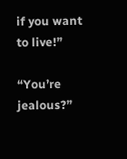if you want to live!”

“You’re jealous?”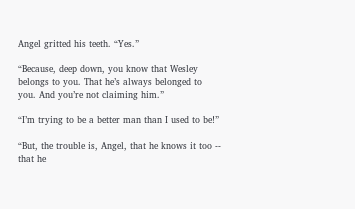Angel gritted his teeth. “Yes.”

“Because, deep down, you know that Wesley belongs to you. That he’s always belonged to you. And you’re not claiming him.”

“I’m trying to be a better man than I used to be!”

“But, the trouble is, Angel, that he knows it too -- that he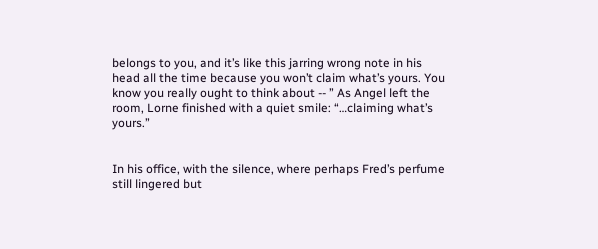belongs to you, and it’s like this jarring wrong note in his head all the time because you won’t claim what’s yours. You know you really ought to think about -- ” As Angel left the room, Lorne finished with a quiet smile: “…claiming what’s yours.”


In his office, with the silence, where perhaps Fred’s perfume still lingered but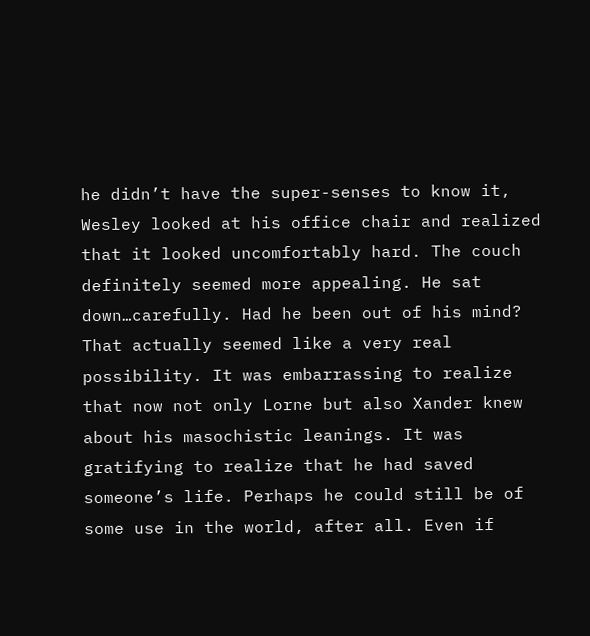he didn’t have the super-senses to know it, Wesley looked at his office chair and realized that it looked uncomfortably hard. The couch definitely seemed more appealing. He sat down…carefully. Had he been out of his mind? That actually seemed like a very real possibility. It was embarrassing to realize that now not only Lorne but also Xander knew about his masochistic leanings. It was gratifying to realize that he had saved someone’s life. Perhaps he could still be of some use in the world, after all. Even if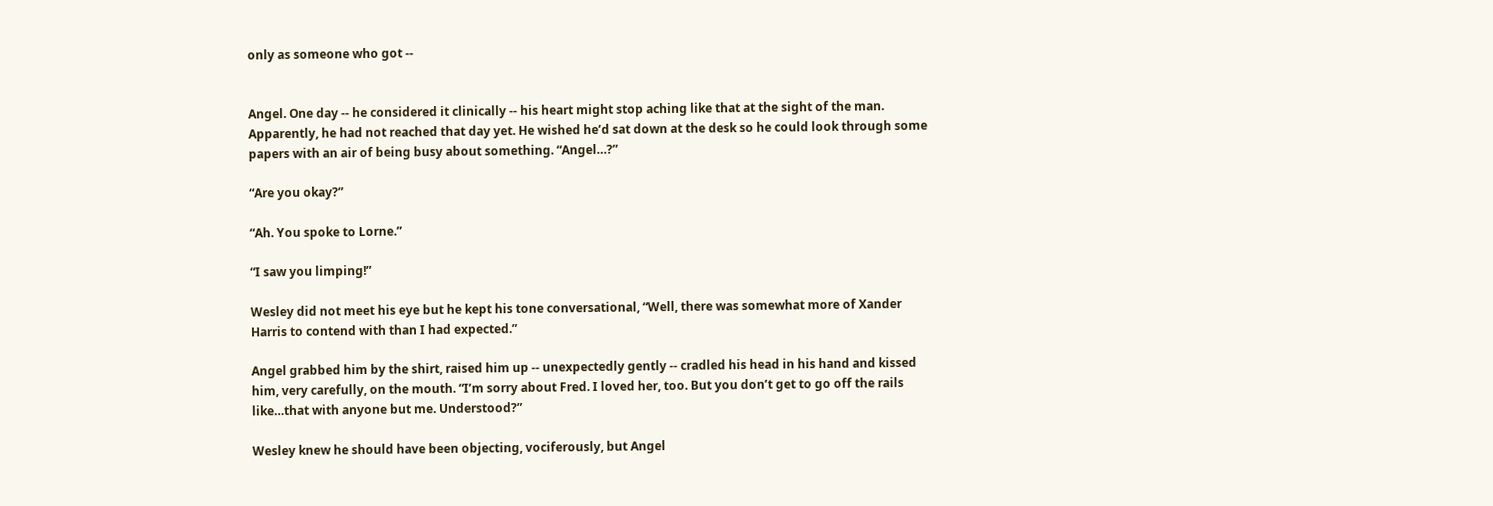only as someone who got --


Angel. One day -- he considered it clinically -- his heart might stop aching like that at the sight of the man. Apparently, he had not reached that day yet. He wished he’d sat down at the desk so he could look through some papers with an air of being busy about something. “Angel…?”

“Are you okay?”

“Ah. You spoke to Lorne.”

“I saw you limping!”

Wesley did not meet his eye but he kept his tone conversational, “Well, there was somewhat more of Xander Harris to contend with than I had expected.”

Angel grabbed him by the shirt, raised him up -- unexpectedly gently -- cradled his head in his hand and kissed him, very carefully, on the mouth. “I’m sorry about Fred. I loved her, too. But you don’t get to go off the rails like…that with anyone but me. Understood?”

Wesley knew he should have been objecting, vociferously, but Angel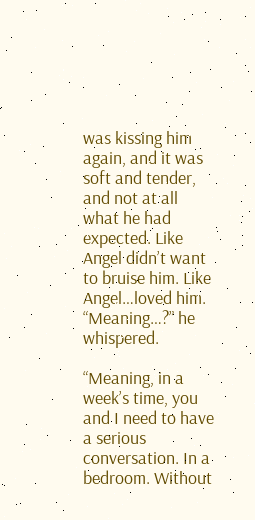was kissing him again, and it was soft and tender, and not at all what he had expected. Like Angel didn’t want to bruise him. Like Angel…loved him. “Meaning…?” he whispered.

“Meaning, in a week’s time, you and I need to have a serious conversation. In a bedroom. Without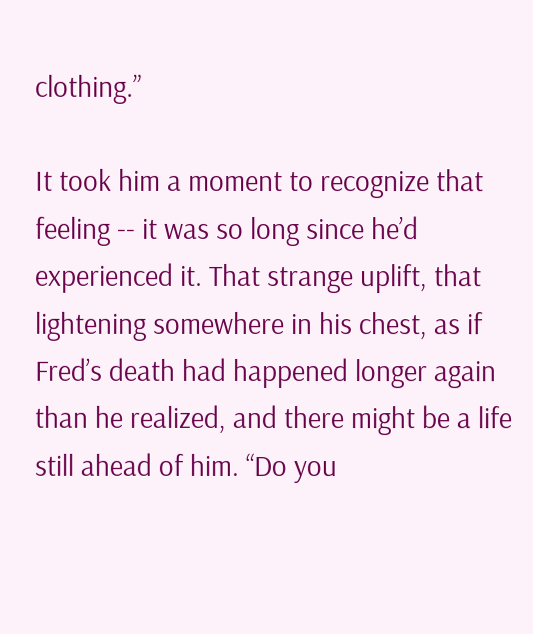clothing.”

It took him a moment to recognize that feeling -- it was so long since he’d experienced it. That strange uplift, that lightening somewhere in his chest, as if Fred’s death had happened longer again than he realized, and there might be a life still ahead of him. “Do you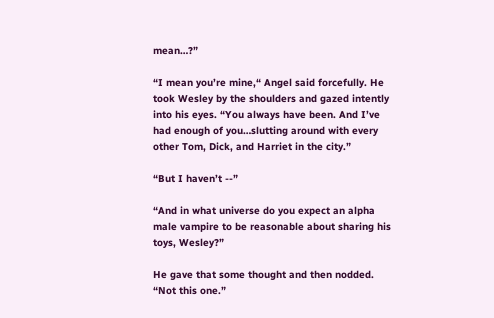mean…?”

“I mean you’re mine,“ Angel said forcefully. He took Wesley by the shoulders and gazed intently into his eyes. “You always have been. And I’ve had enough of you…slutting around with every other Tom, Dick, and Harriet in the city.”

“But I haven’t --”

“And in what universe do you expect an alpha male vampire to be reasonable about sharing his toys, Wesley?”

He gave that some thought and then nodded. “Not this one.”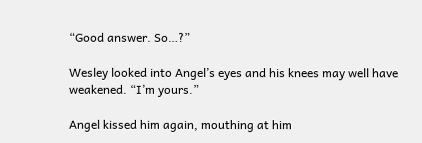“Good answer. So…?”

Wesley looked into Angel’s eyes and his knees may well have weakened. “I’m yours.”

Angel kissed him again, mouthing at him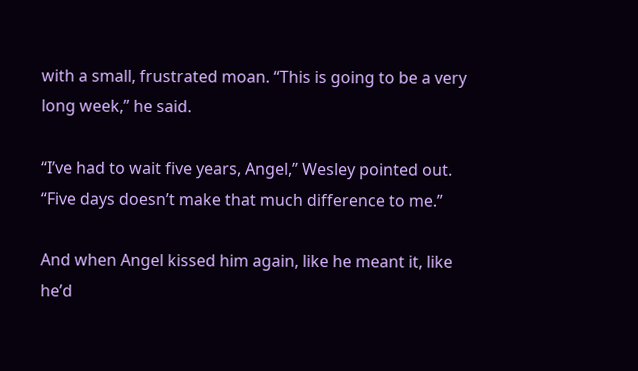with a small, frustrated moan. “This is going to be a very long week,” he said.

“I’ve had to wait five years, Angel,” Wesley pointed out. “Five days doesn’t make that much difference to me.”

And when Angel kissed him again, like he meant it, like he’d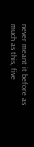never meant it before as much as this, five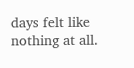days felt like nothing at all.